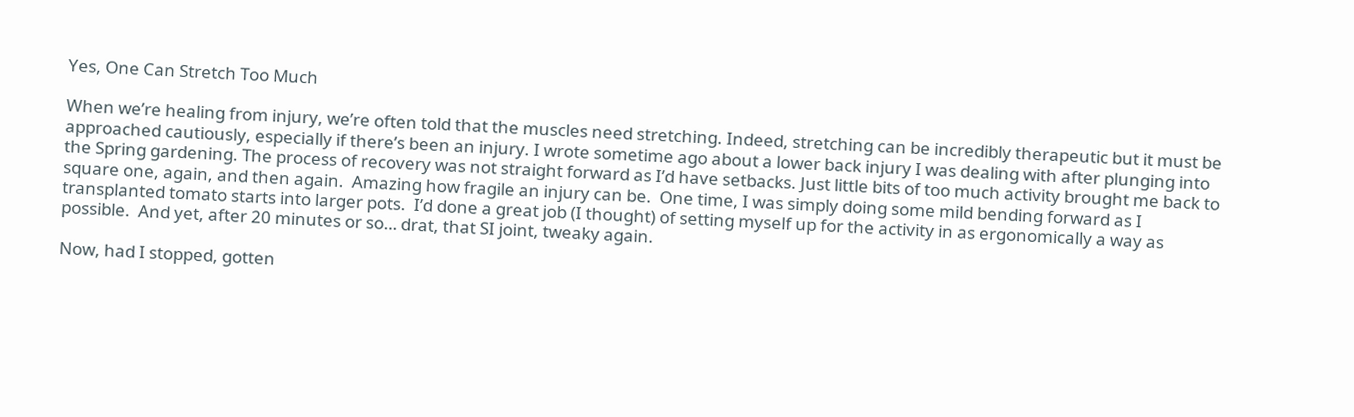Yes, One Can Stretch Too Much

When we’re healing from injury, we’re often told that the muscles need stretching. Indeed, stretching can be incredibly therapeutic but it must be approached cautiously, especially if there’s been an injury. I wrote sometime ago about a lower back injury I was dealing with after plunging into the Spring gardening. The process of recovery was not straight forward as I’d have setbacks. Just little bits of too much activity brought me back to square one, again, and then again.  Amazing how fragile an injury can be.  One time, I was simply doing some mild bending forward as I transplanted tomato starts into larger pots.  I’d done a great job (I thought) of setting myself up for the activity in as ergonomically a way as possible.  And yet, after 20 minutes or so… drat, that SI joint, tweaky again.

Now, had I stopped, gotten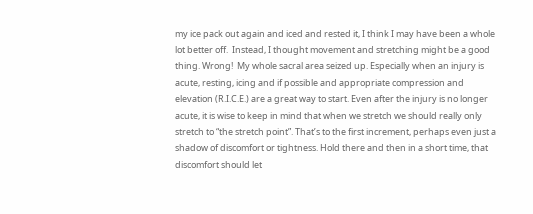my ice pack out again and iced and rested it, I think I may have been a whole lot better off.  Instead, I thought movement and stretching might be a good thing. Wrong!  My whole sacral area seized up. Especially when an injury is acute, resting, icing and if possible and appropriate compression and elevation (R.I.C.E.) are a great way to start. Even after the injury is no longer acute, it is wise to keep in mind that when we stretch we should really only stretch to “the stretch point”. That’s to the first increment, perhaps even just a shadow of discomfort or tightness. Hold there and then in a short time, that discomfort should let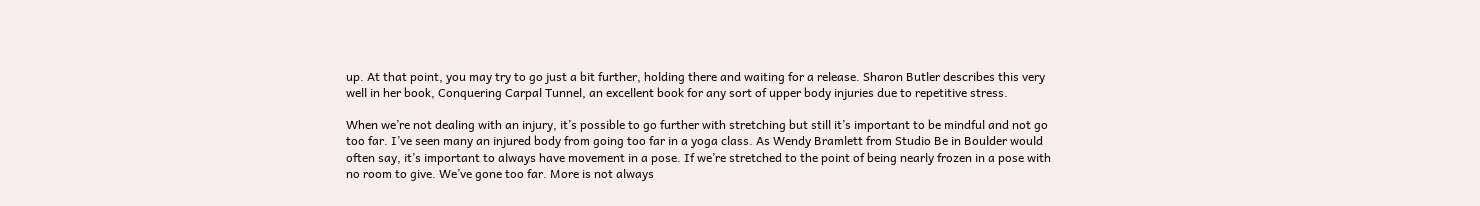up. At that point, you may try to go just a bit further, holding there and waiting for a release. Sharon Butler describes this very well in her book, Conquering Carpal Tunnel, an excellent book for any sort of upper body injuries due to repetitive stress.

When we’re not dealing with an injury, it’s possible to go further with stretching but still it’s important to be mindful and not go too far. I’ve seen many an injured body from going too far in a yoga class. As Wendy Bramlett from Studio Be in Boulder would often say, it’s important to always have movement in a pose. If we’re stretched to the point of being nearly frozen in a pose with no room to give. We’ve gone too far. More is not always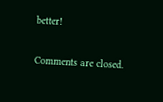better!

Comments are closed.